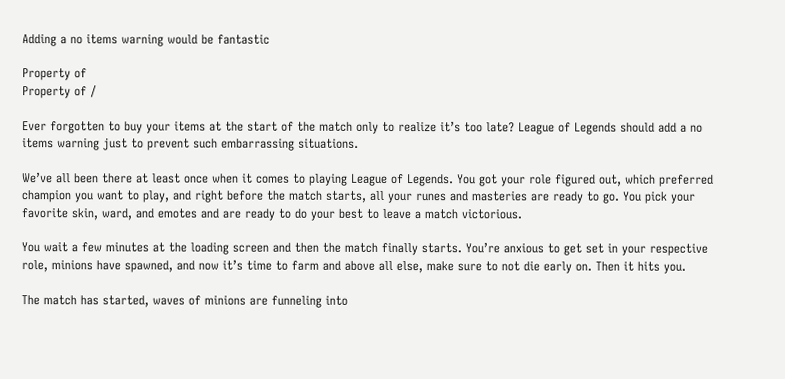Adding a no items warning would be fantastic

Property of
Property of /

Ever forgotten to buy your items at the start of the match only to realize it’s too late? League of Legends should add a no items warning just to prevent such embarrassing situations.

We’ve all been there at least once when it comes to playing League of Legends. You got your role figured out, which preferred champion you want to play, and right before the match starts, all your runes and masteries are ready to go. You pick your favorite skin, ward, and emotes and are ready to do your best to leave a match victorious.

You wait a few minutes at the loading screen and then the match finally starts. You’re anxious to get set in your respective role, minions have spawned, and now it’s time to farm and above all else, make sure to not die early on. Then it hits you.

The match has started, waves of minions are funneling into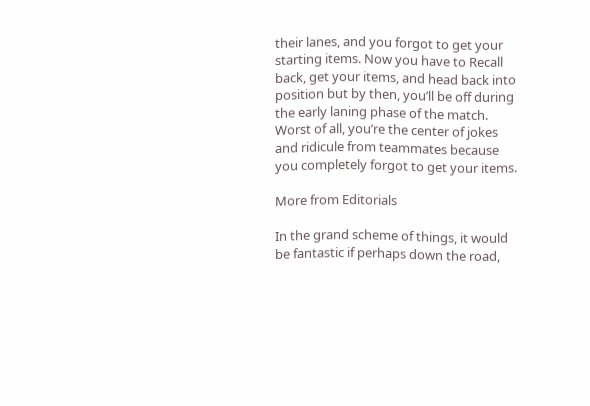their lanes, and you forgot to get your starting items. Now you have to Recall back, get your items, and head back into position but by then, you’ll be off during the early laning phase of the match. Worst of all, you’re the center of jokes and ridicule from teammates because you completely forgot to get your items.

More from Editorials

In the grand scheme of things, it would be fantastic if perhaps down the road,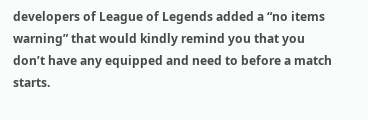developers of League of Legends added a “no items warning” that would kindly remind you that you don’t have any equipped and need to before a match starts.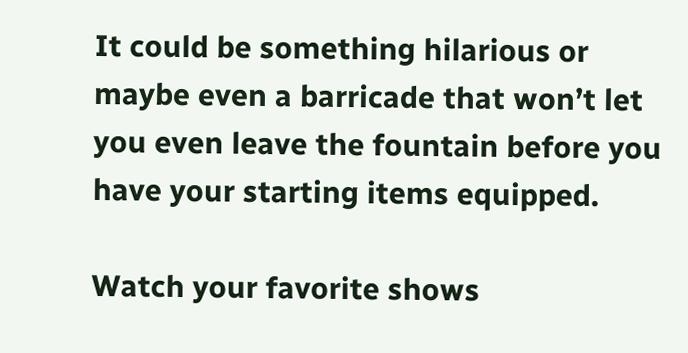It could be something hilarious or maybe even a barricade that won’t let you even leave the fountain before you have your starting items equipped.

Watch your favorite shows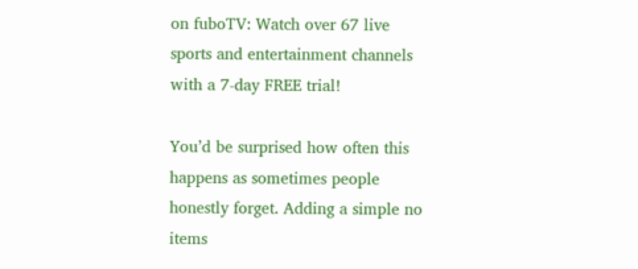on fuboTV: Watch over 67 live sports and entertainment channels with a 7-day FREE trial!

You’d be surprised how often this happens as sometimes people honestly forget. Adding a simple no items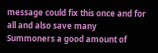message could fix this once and for all and also save many Summoners a good amount of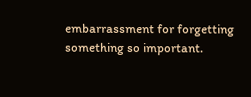embarrassment for forgetting something so important.